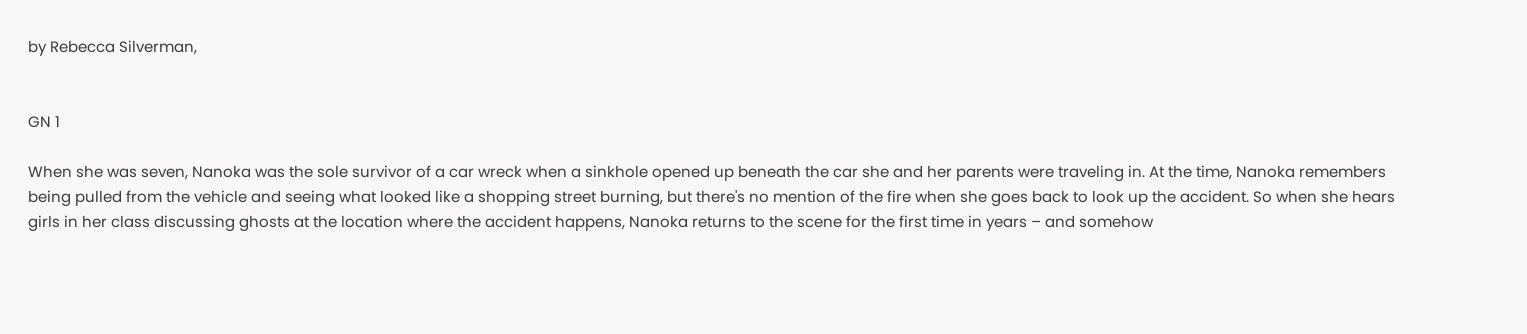by Rebecca Silverman,


GN 1

When she was seven, Nanoka was the sole survivor of a car wreck when a sinkhole opened up beneath the car she and her parents were traveling in. At the time, Nanoka remembers being pulled from the vehicle and seeing what looked like a shopping street burning, but there's no mention of the fire when she goes back to look up the accident. So when she hears girls in her class discussing ghosts at the location where the accident happens, Nanoka returns to the scene for the first time in years – and somehow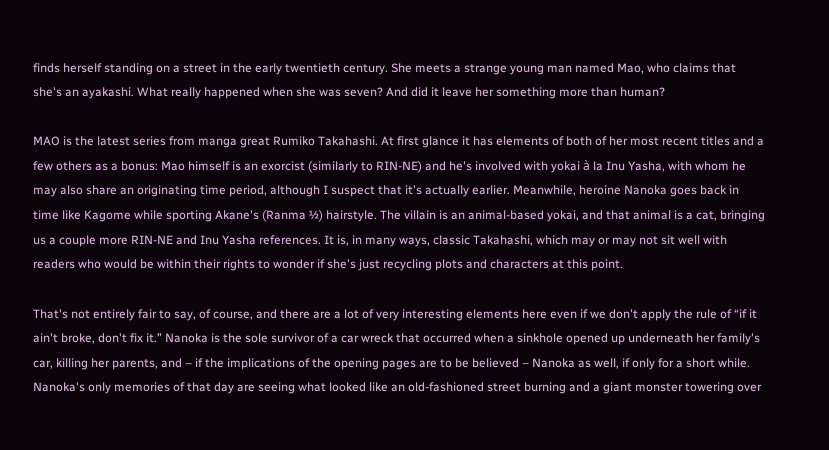finds herself standing on a street in the early twentieth century. She meets a strange young man named Mao, who claims that she's an ayakashi. What really happened when she was seven? And did it leave her something more than human?

MAO is the latest series from manga great Rumiko Takahashi. At first glance it has elements of both of her most recent titles and a few others as a bonus: Mao himself is an exorcist (similarly to RIN-NE) and he's involved with yokai à la Inu Yasha, with whom he may also share an originating time period, although I suspect that it's actually earlier. Meanwhile, heroine Nanoka goes back in time like Kagome while sporting Akane's (Ranma ½) hairstyle. The villain is an animal-based yokai, and that animal is a cat, bringing us a couple more RIN-NE and Inu Yasha references. It is, in many ways, classic Takahashi, which may or may not sit well with readers who would be within their rights to wonder if she's just recycling plots and characters at this point.

That's not entirely fair to say, of course, and there are a lot of very interesting elements here even if we don't apply the rule of “if it ain't broke, don't fix it.” Nanoka is the sole survivor of a car wreck that occurred when a sinkhole opened up underneath her family's car, killing her parents, and – if the implications of the opening pages are to be believed – Nanoka as well, if only for a short while. Nanoka's only memories of that day are seeing what looked like an old-fashioned street burning and a giant monster towering over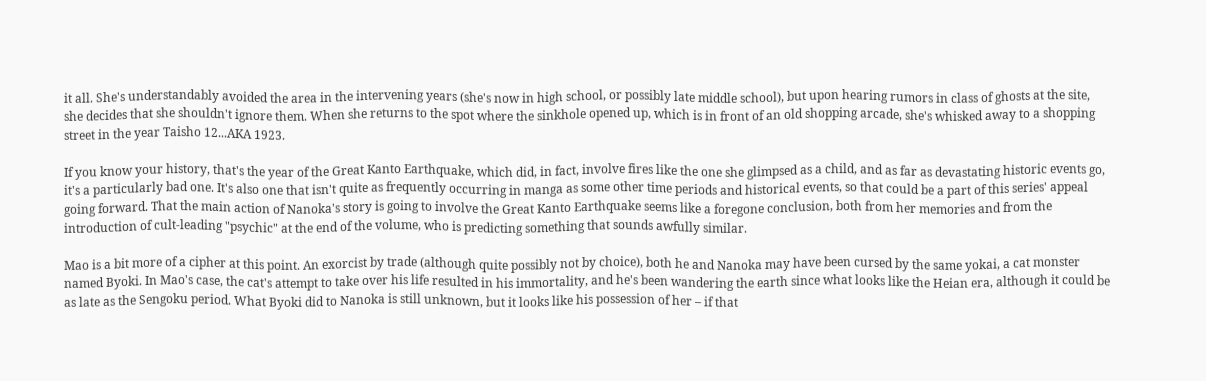it all. She's understandably avoided the area in the intervening years (she's now in high school, or possibly late middle school), but upon hearing rumors in class of ghosts at the site, she decides that she shouldn't ignore them. When she returns to the spot where the sinkhole opened up, which is in front of an old shopping arcade, she's whisked away to a shopping street in the year Taisho 12...AKA 1923.

If you know your history, that's the year of the Great Kanto Earthquake, which did, in fact, involve fires like the one she glimpsed as a child, and as far as devastating historic events go, it's a particularly bad one. It's also one that isn't quite as frequently occurring in manga as some other time periods and historical events, so that could be a part of this series' appeal going forward. That the main action of Nanoka's story is going to involve the Great Kanto Earthquake seems like a foregone conclusion, both from her memories and from the introduction of cult-leading "psychic" at the end of the volume, who is predicting something that sounds awfully similar.

Mao is a bit more of a cipher at this point. An exorcist by trade (although quite possibly not by choice), both he and Nanoka may have been cursed by the same yokai, a cat monster named Byoki. In Mao's case, the cat's attempt to take over his life resulted in his immortality, and he's been wandering the earth since what looks like the Heian era, although it could be as late as the Sengoku period. What Byoki did to Nanoka is still unknown, but it looks like his possession of her – if that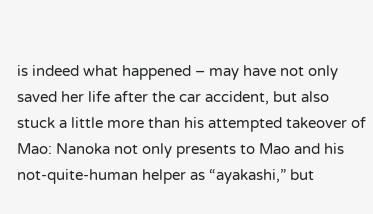is indeed what happened – may have not only saved her life after the car accident, but also stuck a little more than his attempted takeover of Mao: Nanoka not only presents to Mao and his not-quite-human helper as “ayakashi,” but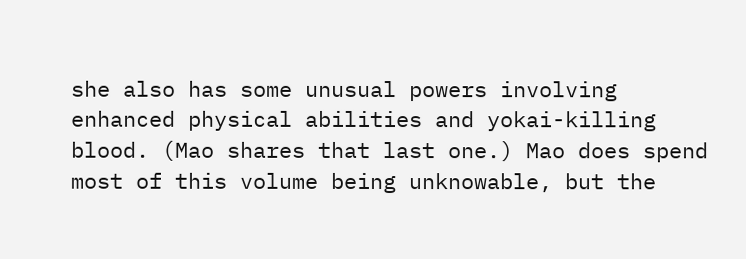she also has some unusual powers involving enhanced physical abilities and yokai-killing blood. (Mao shares that last one.) Mao does spend most of this volume being unknowable, but the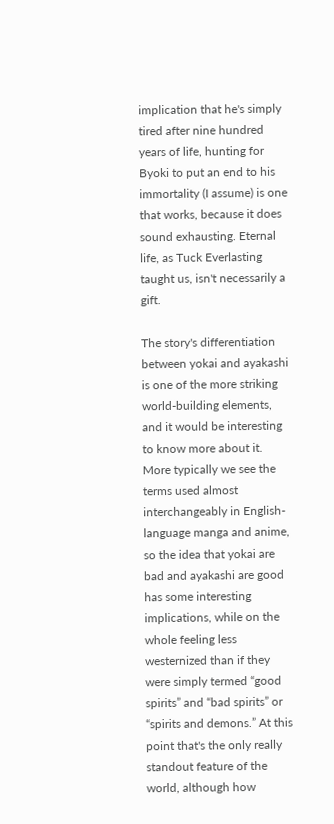implication that he's simply tired after nine hundred years of life, hunting for Byoki to put an end to his immortality (I assume) is one that works, because it does sound exhausting. Eternal life, as Tuck Everlasting taught us, isn't necessarily a gift.

The story's differentiation between yokai and ayakashi is one of the more striking world-building elements, and it would be interesting to know more about it. More typically we see the terms used almost interchangeably in English-language manga and anime, so the idea that yokai are bad and ayakashi are good has some interesting implications, while on the whole feeling less westernized than if they were simply termed “good spirits” and “bad spirits” or “spirits and demons.” At this point that's the only really standout feature of the world, although how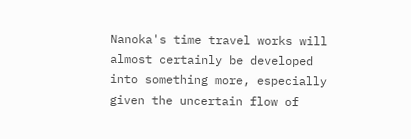Nanoka's time travel works will almost certainly be developed into something more, especially given the uncertain flow of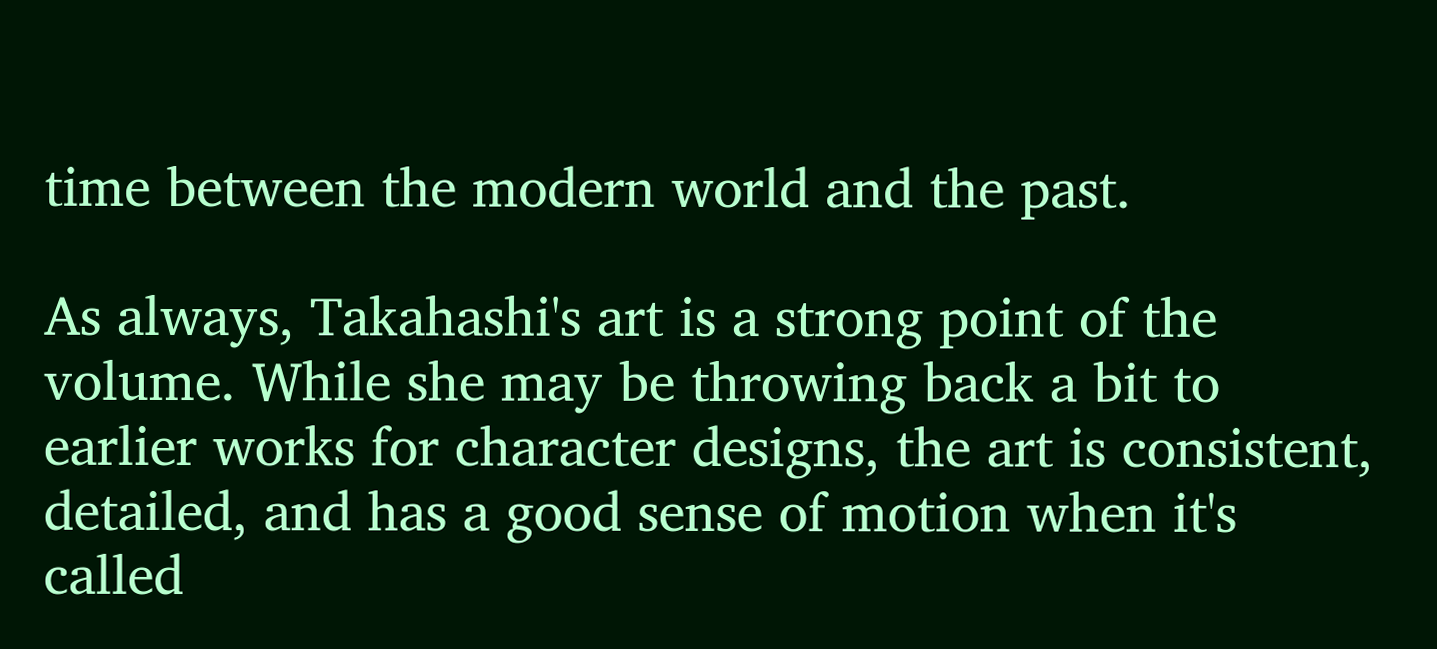time between the modern world and the past.

As always, Takahashi's art is a strong point of the volume. While she may be throwing back a bit to earlier works for character designs, the art is consistent, detailed, and has a good sense of motion when it's called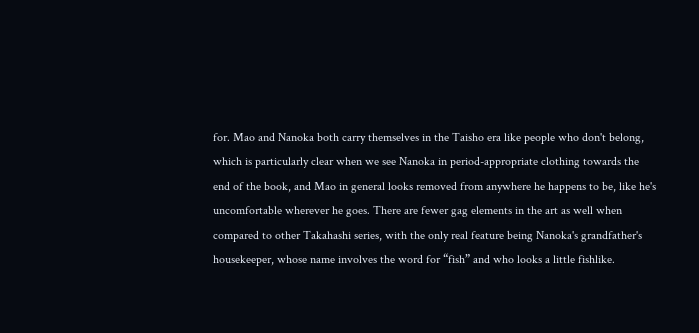for. Mao and Nanoka both carry themselves in the Taisho era like people who don't belong, which is particularly clear when we see Nanoka in period-appropriate clothing towards the end of the book, and Mao in general looks removed from anywhere he happens to be, like he's uncomfortable wherever he goes. There are fewer gag elements in the art as well when compared to other Takahashi series, with the only real feature being Nanoka's grandfather's housekeeper, whose name involves the word for “fish” and who looks a little fishlike.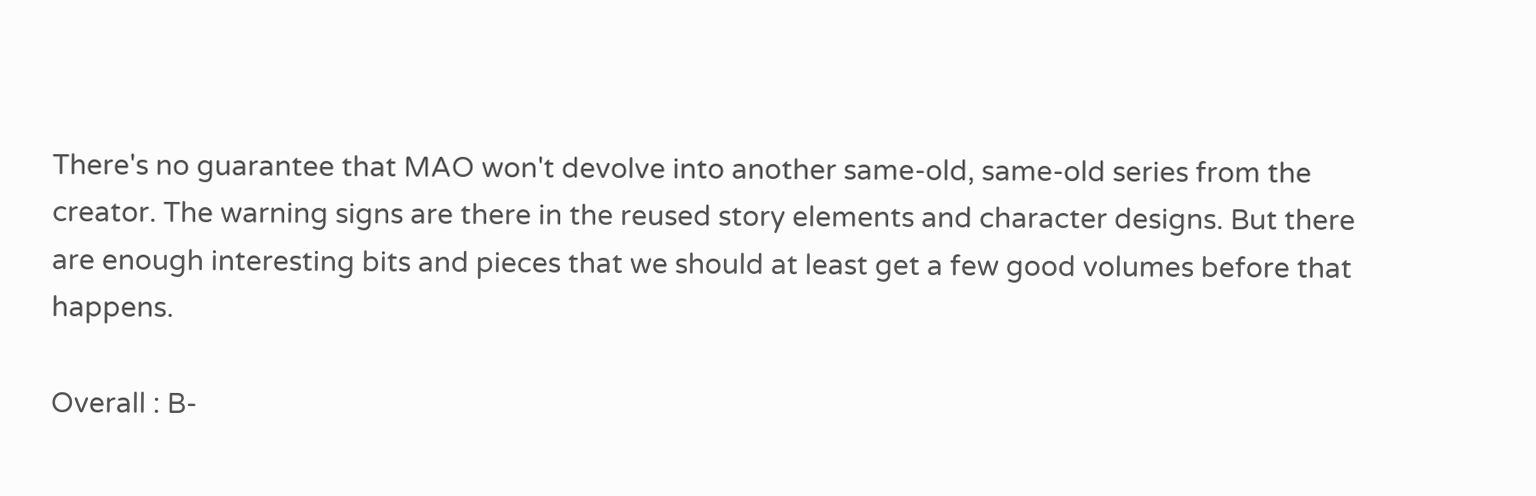There's no guarantee that MAO won't devolve into another same-old, same-old series from the creator. The warning signs are there in the reused story elements and character designs. But there are enough interesting bits and pieces that we should at least get a few good volumes before that happens.

Overall : B-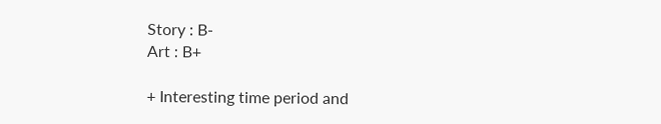Story : B-
Art : B+

+ Interesting time period and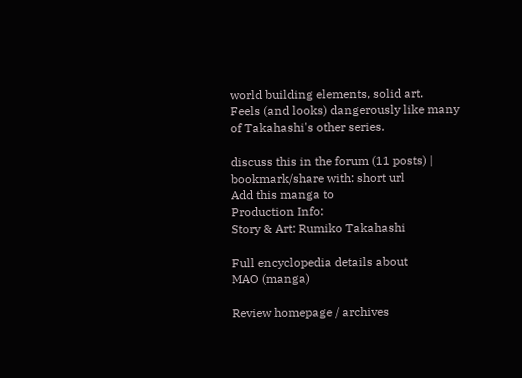world building elements, solid art.
Feels (and looks) dangerously like many of Takahashi's other series.

discuss this in the forum (11 posts) |
bookmark/share with: short url
Add this manga to
Production Info:
Story & Art: Rumiko Takahashi

Full encyclopedia details about
MAO (manga)

Review homepage / archives